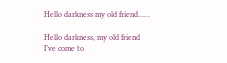Hello darkness my old friend……

Hello darkness, my old friend
I’ve come to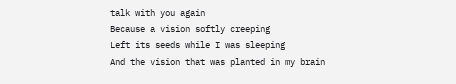talk with you again
Because a vision softly creeping
Left its seeds while I was sleeping
And the vision that was planted in my brain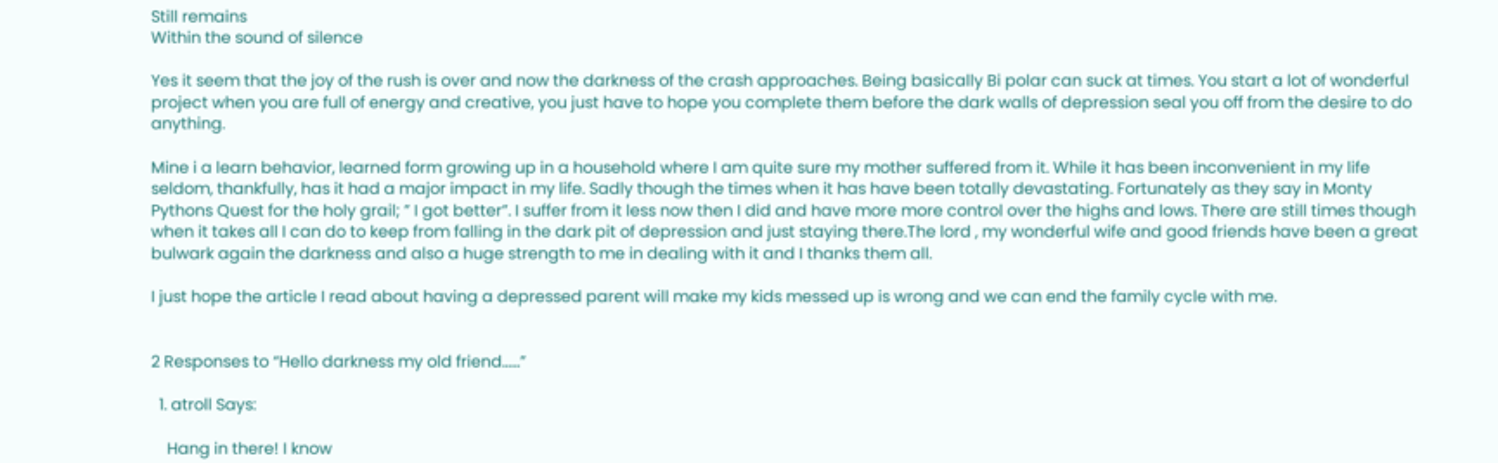Still remains
Within the sound of silence

Yes it seem that the joy of the rush is over and now the darkness of the crash approaches. Being basically Bi polar can suck at times. You start a lot of wonderful project when you are full of energy and creative, you just have to hope you complete them before the dark walls of depression seal you off from the desire to do anything.

Mine i a learn behavior, learned form growing up in a household where I am quite sure my mother suffered from it. While it has been inconvenient in my life seldom, thankfully, has it had a major impact in my life. Sadly though the times when it has have been totally devastating. Fortunately as they say in Monty Pythons Quest for the holy grail; ” I got better”. I suffer from it less now then I did and have more more control over the highs and lows. There are still times though when it takes all I can do to keep from falling in the dark pit of depression and just staying there.The lord , my wonderful wife and good friends have been a great bulwark again the darkness and also a huge strength to me in dealing with it and I thanks them all.

I just hope the article I read about having a depressed parent will make my kids messed up is wrong and we can end the family cycle with me.


2 Responses to “Hello darkness my old friend……”

  1. atroll Says:

    Hang in there! I know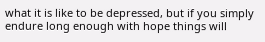what it is like to be depressed, but if you simply endure long enough with hope things will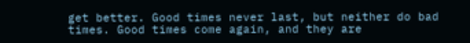get better. Good times never last, but neither do bad times. Good times come again, and they are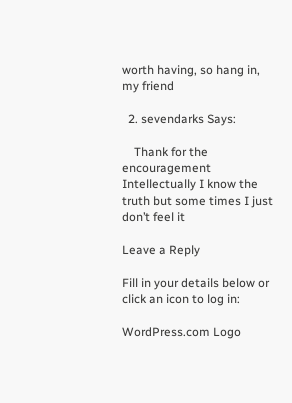worth having, so hang in, my friend

  2. sevendarks Says:

    Thank for the encouragement Intellectually I know the truth but some times I just don’t feel it

Leave a Reply

Fill in your details below or click an icon to log in:

WordPress.com Logo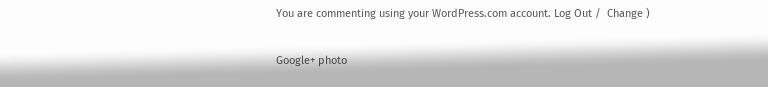You are commenting using your WordPress.com account. Log Out /  Change )

Google+ photo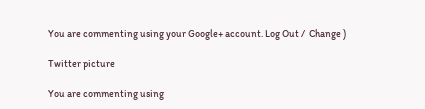You are commenting using your Google+ account. Log Out /  Change )

Twitter picture

You are commenting using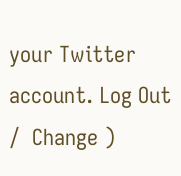your Twitter account. Log Out /  Change )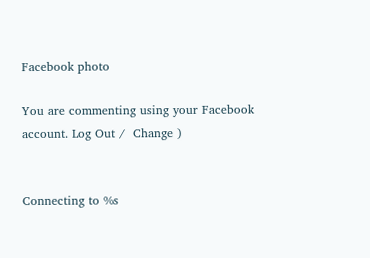Facebook photo

You are commenting using your Facebook account. Log Out /  Change )


Connecting to %s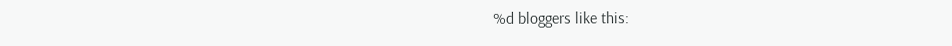%d bloggers like this: